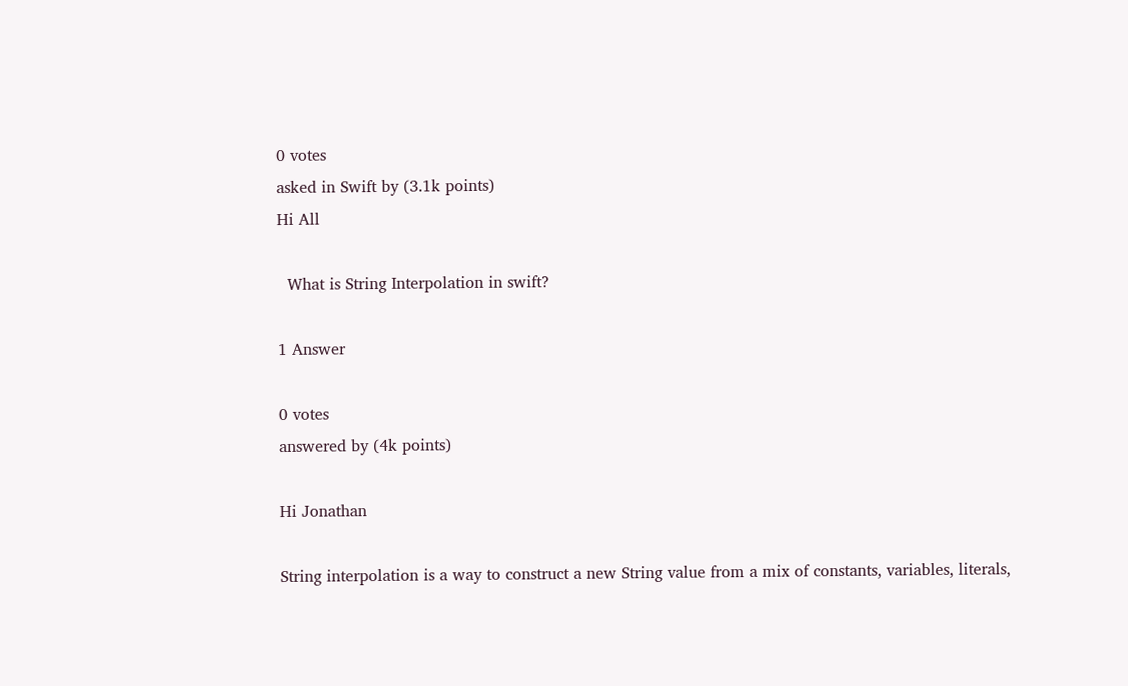0 votes
asked in Swift by (3.1k points)
Hi All

  What is String Interpolation in swift?

1 Answer

0 votes
answered by (4k points)

Hi Jonathan

String interpolation is a way to construct a new String value from a mix of constants, variables, literals,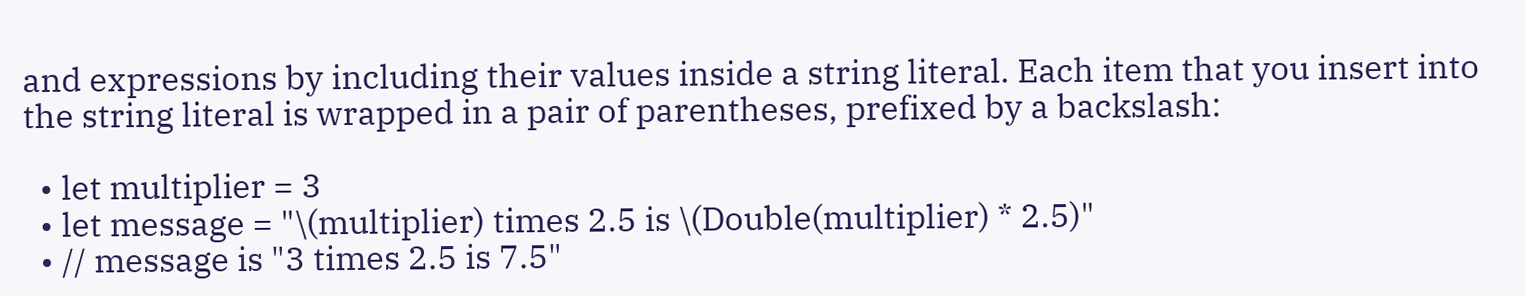and expressions by including their values inside a string literal. Each item that you insert into the string literal is wrapped in a pair of parentheses, prefixed by a backslash:

  • let multiplier = 3
  • let message = "\(multiplier) times 2.5 is \(Double(multiplier) * 2.5)"
  • // message is "3 times 2.5 is 7.5"